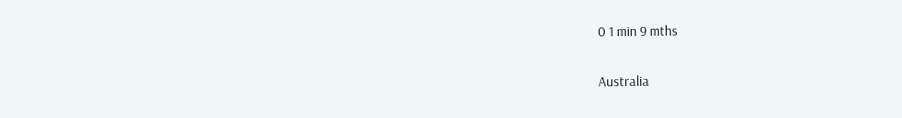0 1 min 9 mths

Australia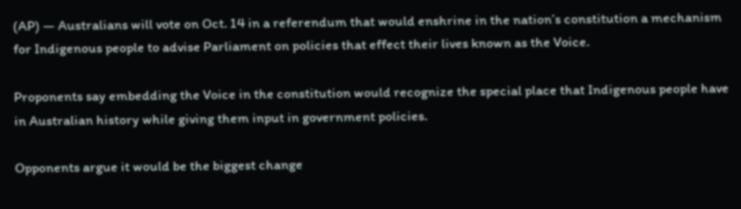(AP) — Australians will vote on Oct. 14 in a referendum that would enshrine in the nation’s constitution a mechanism for Indigenous people to advise Parliament on policies that effect their lives known as the Voice.

Proponents say embedding the Voice in the constitution would recognize the special place that Indigenous people have in Australian history while giving them input in government policies.

Opponents argue it would be the biggest change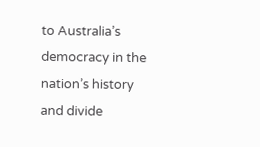to Australia’s democracy in the nation’s history and divide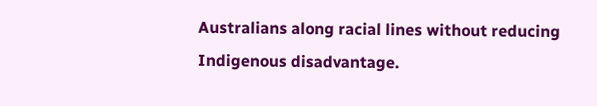Australians along racial lines without reducing Indigenous disadvantage.